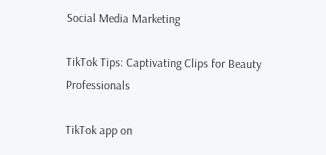Social Media Marketing

TikTok Tips: Captivating Clips for Beauty Professionals

TikTok app on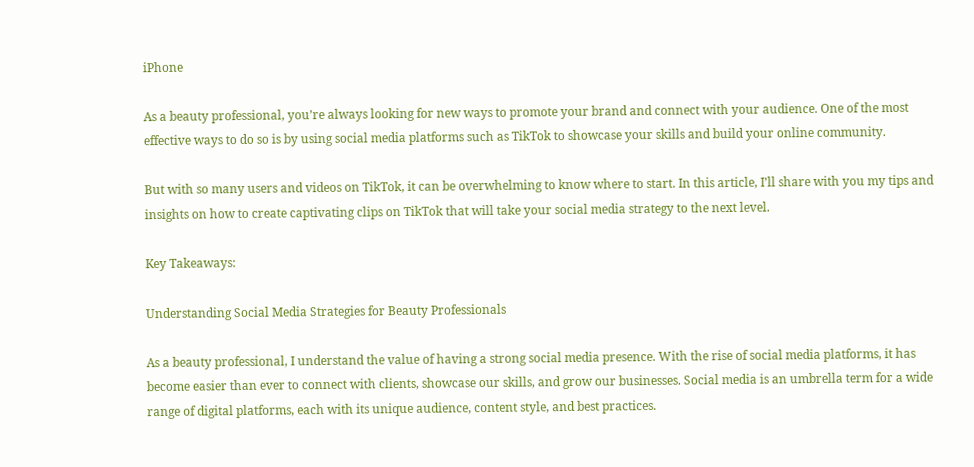iPhone

As a beauty professional, you’re always looking for new ways to promote your brand and connect with your audience. One of the most effective ways to do so is by using social media platforms such as TikTok to showcase your skills and build your online community.

But with so many users and videos on TikTok, it can be overwhelming to know where to start. In this article, I’ll share with you my tips and insights on how to create captivating clips on TikTok that will take your social media strategy to the next level.

Key Takeaways:

Understanding Social Media Strategies for Beauty Professionals

As a beauty professional, I understand the value of having a strong social media presence. With the rise of social media platforms, it has become easier than ever to connect with clients, showcase our skills, and grow our businesses. Social media is an umbrella term for a wide range of digital platforms, each with its unique audience, content style, and best practices.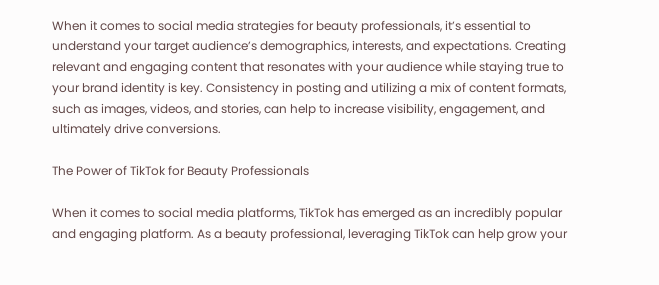When it comes to social media strategies for beauty professionals, it’s essential to understand your target audience’s demographics, interests, and expectations. Creating relevant and engaging content that resonates with your audience while staying true to your brand identity is key. Consistency in posting and utilizing a mix of content formats, such as images, videos, and stories, can help to increase visibility, engagement, and ultimately drive conversions.

The Power of TikTok for Beauty Professionals

When it comes to social media platforms, TikTok has emerged as an incredibly popular and engaging platform. As a beauty professional, leveraging TikTok can help grow your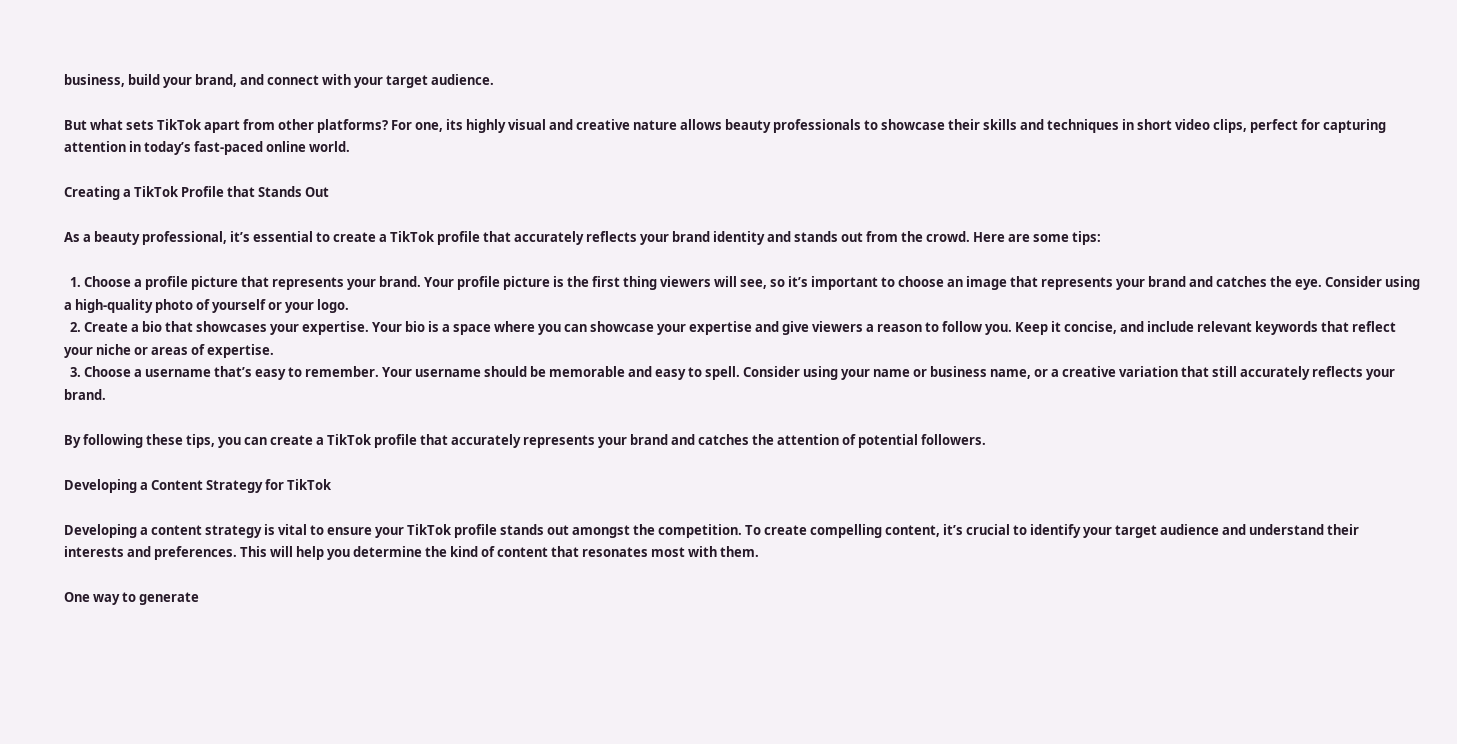business, build your brand, and connect with your target audience.

But what sets TikTok apart from other platforms? For one, its highly visual and creative nature allows beauty professionals to showcase their skills and techniques in short video clips, perfect for capturing attention in today’s fast-paced online world.

Creating a TikTok Profile that Stands Out

As a beauty professional, it’s essential to create a TikTok profile that accurately reflects your brand identity and stands out from the crowd. Here are some tips:

  1. Choose a profile picture that represents your brand. Your profile picture is the first thing viewers will see, so it’s important to choose an image that represents your brand and catches the eye. Consider using a high-quality photo of yourself or your logo.
  2. Create a bio that showcases your expertise. Your bio is a space where you can showcase your expertise and give viewers a reason to follow you. Keep it concise, and include relevant keywords that reflect your niche or areas of expertise.
  3. Choose a username that’s easy to remember. Your username should be memorable and easy to spell. Consider using your name or business name, or a creative variation that still accurately reflects your brand.

By following these tips, you can create a TikTok profile that accurately represents your brand and catches the attention of potential followers.

Developing a Content Strategy for TikTok

Developing a content strategy is vital to ensure your TikTok profile stands out amongst the competition. To create compelling content, it’s crucial to identify your target audience and understand their interests and preferences. This will help you determine the kind of content that resonates most with them.

One way to generate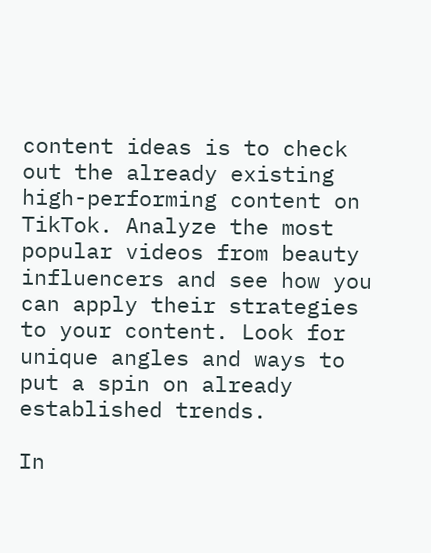content ideas is to check out the already existing high-performing content on TikTok. Analyze the most popular videos from beauty influencers and see how you can apply their strategies to your content. Look for unique angles and ways to put a spin on already established trends.

In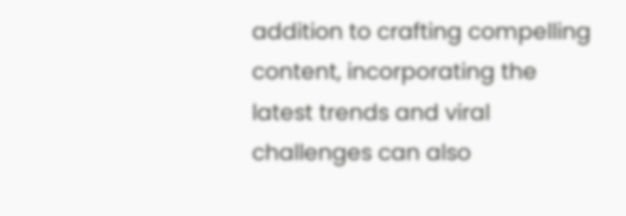addition to crafting compelling content, incorporating the latest trends and viral challenges can also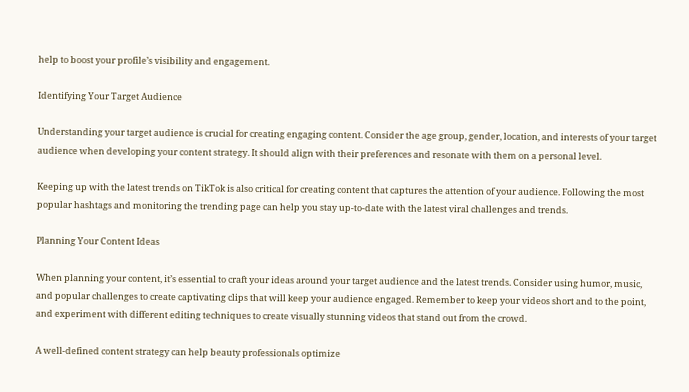help to boost your profile’s visibility and engagement.

Identifying Your Target Audience

Understanding your target audience is crucial for creating engaging content. Consider the age group, gender, location, and interests of your target audience when developing your content strategy. It should align with their preferences and resonate with them on a personal level.

Keeping up with the latest trends on TikTok is also critical for creating content that captures the attention of your audience. Following the most popular hashtags and monitoring the trending page can help you stay up-to-date with the latest viral challenges and trends.

Planning Your Content Ideas

When planning your content, it’s essential to craft your ideas around your target audience and the latest trends. Consider using humor, music, and popular challenges to create captivating clips that will keep your audience engaged. Remember to keep your videos short and to the point, and experiment with different editing techniques to create visually stunning videos that stand out from the crowd.

A well-defined content strategy can help beauty professionals optimize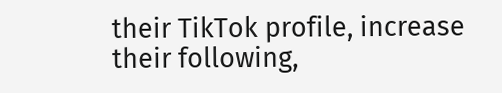their TikTok profile, increase their following,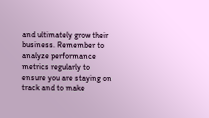and ultimately grow their business. Remember to analyze performance metrics regularly to ensure you are staying on track and to make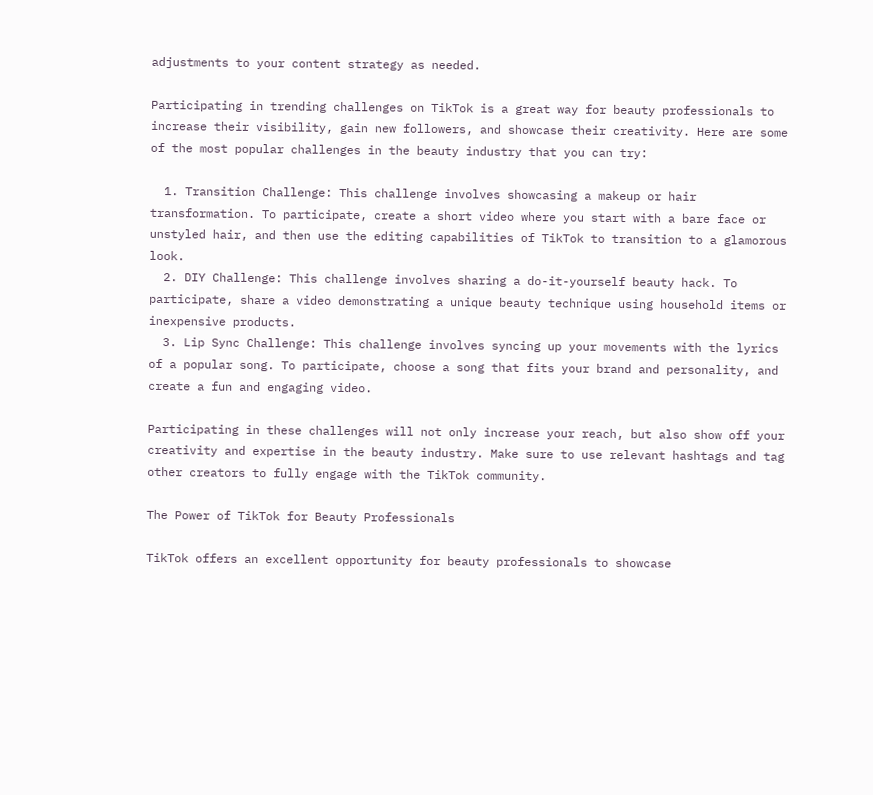adjustments to your content strategy as needed.

Participating in trending challenges on TikTok is a great way for beauty professionals to increase their visibility, gain new followers, and showcase their creativity. Here are some of the most popular challenges in the beauty industry that you can try:

  1. Transition Challenge: This challenge involves showcasing a makeup or hair transformation. To participate, create a short video where you start with a bare face or unstyled hair, and then use the editing capabilities of TikTok to transition to a glamorous look.
  2. DIY Challenge: This challenge involves sharing a do-it-yourself beauty hack. To participate, share a video demonstrating a unique beauty technique using household items or inexpensive products.
  3. Lip Sync Challenge: This challenge involves syncing up your movements with the lyrics of a popular song. To participate, choose a song that fits your brand and personality, and create a fun and engaging video.

Participating in these challenges will not only increase your reach, but also show off your creativity and expertise in the beauty industry. Make sure to use relevant hashtags and tag other creators to fully engage with the TikTok community.

The Power of TikTok for Beauty Professionals

TikTok offers an excellent opportunity for beauty professionals to showcase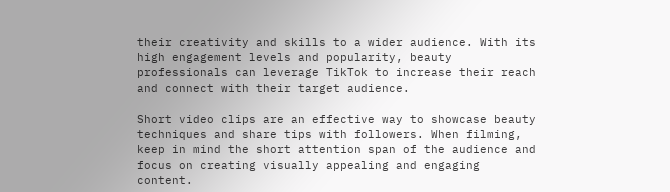their creativity and skills to a wider audience. With its high engagement levels and popularity, beauty professionals can leverage TikTok to increase their reach and connect with their target audience.

Short video clips are an effective way to showcase beauty techniques and share tips with followers. When filming, keep in mind the short attention span of the audience and focus on creating visually appealing and engaging content.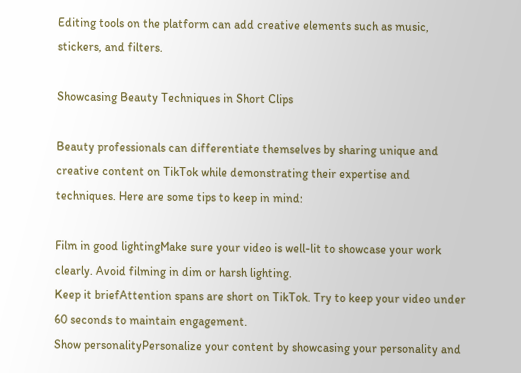Editing tools on the platform can add creative elements such as music, stickers, and filters.

Showcasing Beauty Techniques in Short Clips

Beauty professionals can differentiate themselves by sharing unique and creative content on TikTok while demonstrating their expertise and techniques. Here are some tips to keep in mind:

Film in good lightingMake sure your video is well-lit to showcase your work clearly. Avoid filming in dim or harsh lighting.
Keep it briefAttention spans are short on TikTok. Try to keep your video under 60 seconds to maintain engagement.
Show personalityPersonalize your content by showcasing your personality and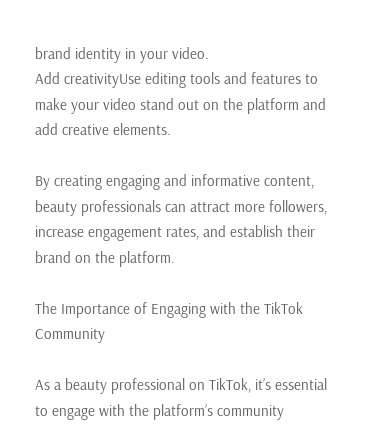brand identity in your video.
Add creativityUse editing tools and features to make your video stand out on the platform and add creative elements.

By creating engaging and informative content, beauty professionals can attract more followers, increase engagement rates, and establish their brand on the platform.

The Importance of Engaging with the TikTok Community

As a beauty professional on TikTok, it’s essential to engage with the platform’s community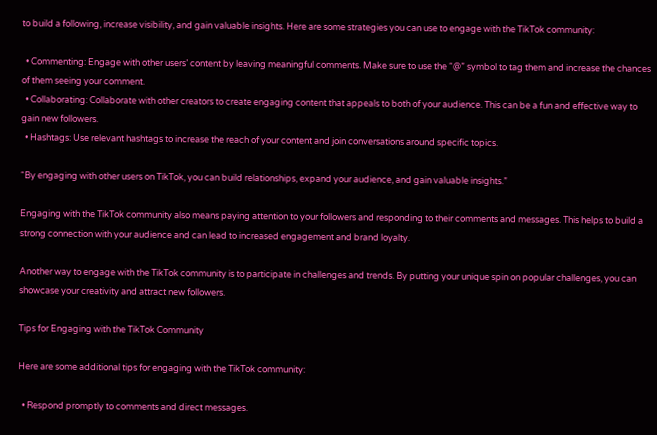to build a following, increase visibility, and gain valuable insights. Here are some strategies you can use to engage with the TikTok community:

  • Commenting: Engage with other users’ content by leaving meaningful comments. Make sure to use the “@” symbol to tag them and increase the chances of them seeing your comment.
  • Collaborating: Collaborate with other creators to create engaging content that appeals to both of your audience. This can be a fun and effective way to gain new followers.
  • Hashtags: Use relevant hashtags to increase the reach of your content and join conversations around specific topics.

“By engaging with other users on TikTok, you can build relationships, expand your audience, and gain valuable insights.”

Engaging with the TikTok community also means paying attention to your followers and responding to their comments and messages. This helps to build a strong connection with your audience and can lead to increased engagement and brand loyalty.

Another way to engage with the TikTok community is to participate in challenges and trends. By putting your unique spin on popular challenges, you can showcase your creativity and attract new followers.

Tips for Engaging with the TikTok Community

Here are some additional tips for engaging with the TikTok community:

  • Respond promptly to comments and direct messages.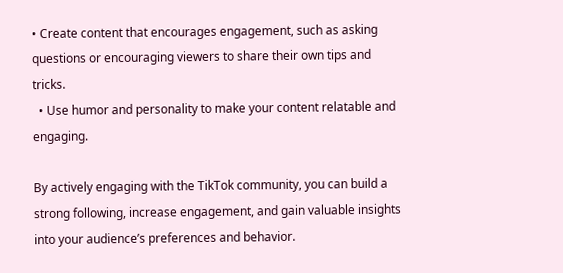• Create content that encourages engagement, such as asking questions or encouraging viewers to share their own tips and tricks.
  • Use humor and personality to make your content relatable and engaging.

By actively engaging with the TikTok community, you can build a strong following, increase engagement, and gain valuable insights into your audience’s preferences and behavior.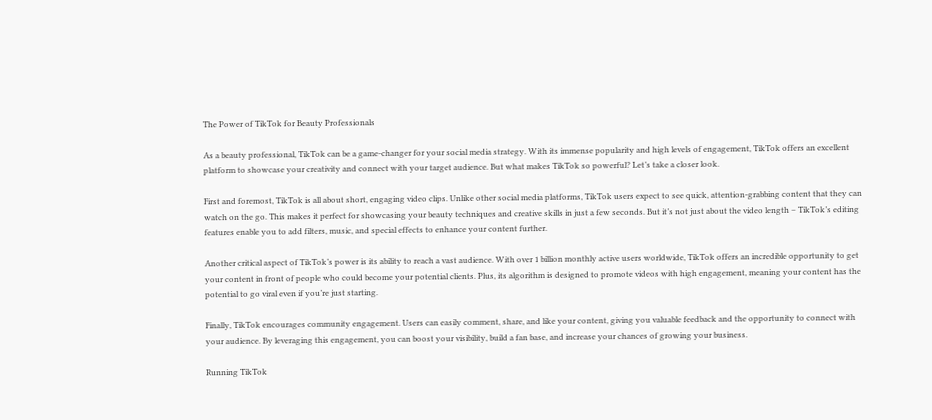The Power of TikTok for Beauty Professionals

As a beauty professional, TikTok can be a game-changer for your social media strategy. With its immense popularity and high levels of engagement, TikTok offers an excellent platform to showcase your creativity and connect with your target audience. But what makes TikTok so powerful? Let’s take a closer look.

First and foremost, TikTok is all about short, engaging video clips. Unlike other social media platforms, TikTok users expect to see quick, attention-grabbing content that they can watch on the go. This makes it perfect for showcasing your beauty techniques and creative skills in just a few seconds. But it’s not just about the video length – TikTok’s editing features enable you to add filters, music, and special effects to enhance your content further.

Another critical aspect of TikTok’s power is its ability to reach a vast audience. With over 1 billion monthly active users worldwide, TikTok offers an incredible opportunity to get your content in front of people who could become your potential clients. Plus, its algorithm is designed to promote videos with high engagement, meaning your content has the potential to go viral even if you’re just starting.

Finally, TikTok encourages community engagement. Users can easily comment, share, and like your content, giving you valuable feedback and the opportunity to connect with your audience. By leveraging this engagement, you can boost your visibility, build a fan base, and increase your chances of growing your business.

Running TikTok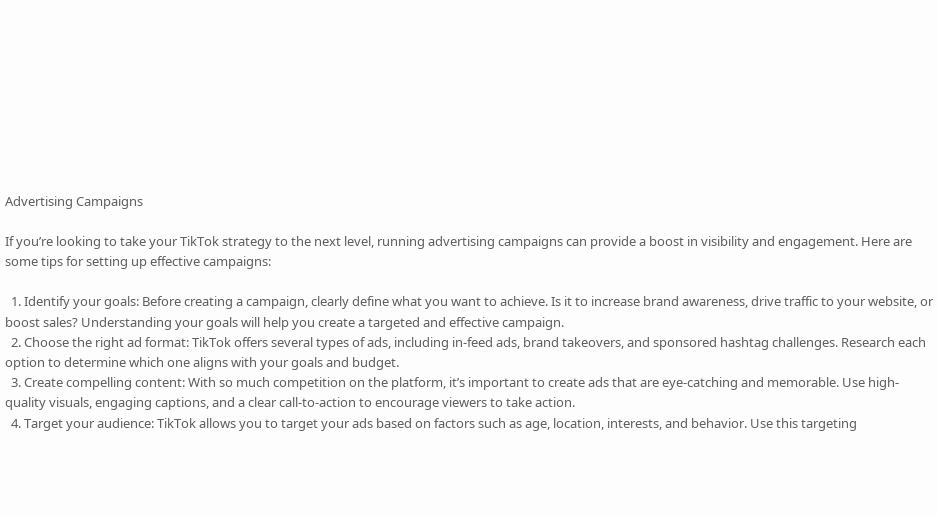Advertising Campaigns

If you’re looking to take your TikTok strategy to the next level, running advertising campaigns can provide a boost in visibility and engagement. Here are some tips for setting up effective campaigns:

  1. Identify your goals: Before creating a campaign, clearly define what you want to achieve. Is it to increase brand awareness, drive traffic to your website, or boost sales? Understanding your goals will help you create a targeted and effective campaign.
  2. Choose the right ad format: TikTok offers several types of ads, including in-feed ads, brand takeovers, and sponsored hashtag challenges. Research each option to determine which one aligns with your goals and budget.
  3. Create compelling content: With so much competition on the platform, it’s important to create ads that are eye-catching and memorable. Use high-quality visuals, engaging captions, and a clear call-to-action to encourage viewers to take action.
  4. Target your audience: TikTok allows you to target your ads based on factors such as age, location, interests, and behavior. Use this targeting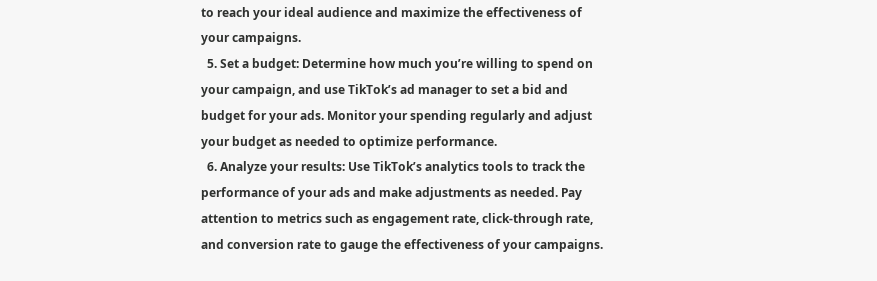to reach your ideal audience and maximize the effectiveness of your campaigns.
  5. Set a budget: Determine how much you’re willing to spend on your campaign, and use TikTok’s ad manager to set a bid and budget for your ads. Monitor your spending regularly and adjust your budget as needed to optimize performance.
  6. Analyze your results: Use TikTok’s analytics tools to track the performance of your ads and make adjustments as needed. Pay attention to metrics such as engagement rate, click-through rate, and conversion rate to gauge the effectiveness of your campaigns.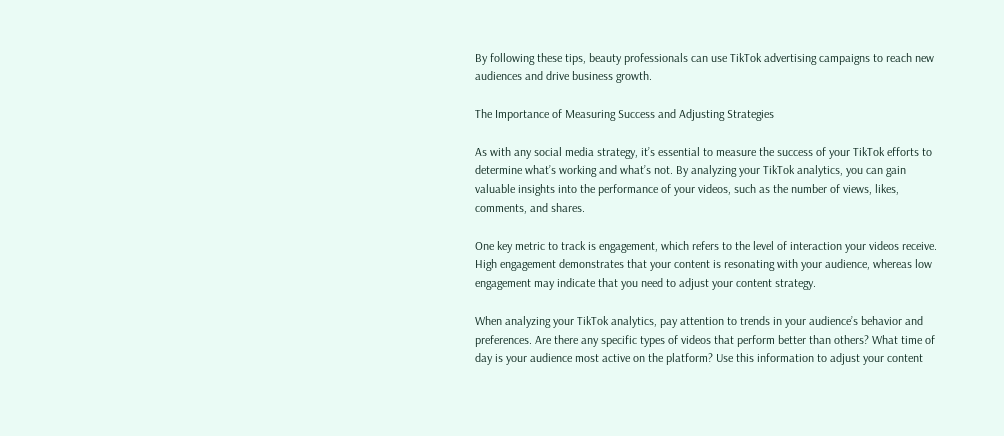By following these tips, beauty professionals can use TikTok advertising campaigns to reach new audiences and drive business growth.

The Importance of Measuring Success and Adjusting Strategies

As with any social media strategy, it’s essential to measure the success of your TikTok efforts to determine what’s working and what’s not. By analyzing your TikTok analytics, you can gain valuable insights into the performance of your videos, such as the number of views, likes, comments, and shares.

One key metric to track is engagement, which refers to the level of interaction your videos receive. High engagement demonstrates that your content is resonating with your audience, whereas low engagement may indicate that you need to adjust your content strategy.

When analyzing your TikTok analytics, pay attention to trends in your audience’s behavior and preferences. Are there any specific types of videos that perform better than others? What time of day is your audience most active on the platform? Use this information to adjust your content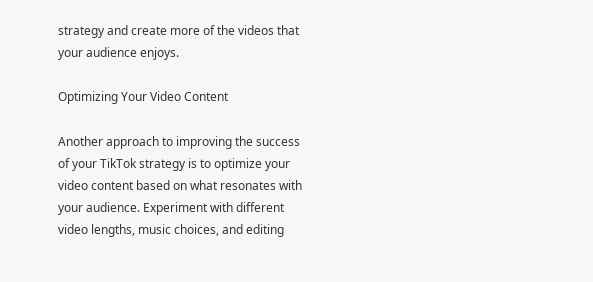strategy and create more of the videos that your audience enjoys.

Optimizing Your Video Content

Another approach to improving the success of your TikTok strategy is to optimize your video content based on what resonates with your audience. Experiment with different video lengths, music choices, and editing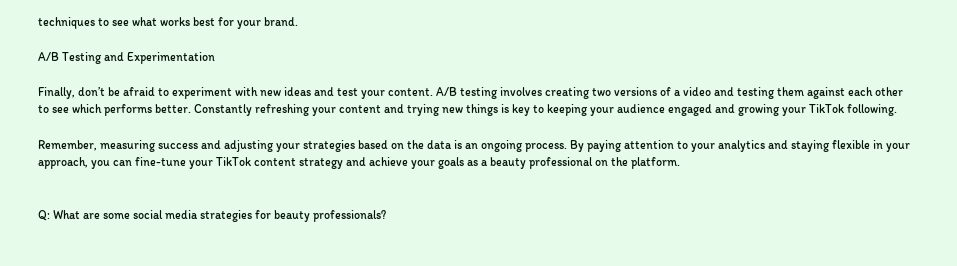techniques to see what works best for your brand.

A/B Testing and Experimentation

Finally, don’t be afraid to experiment with new ideas and test your content. A/B testing involves creating two versions of a video and testing them against each other to see which performs better. Constantly refreshing your content and trying new things is key to keeping your audience engaged and growing your TikTok following.

Remember, measuring success and adjusting your strategies based on the data is an ongoing process. By paying attention to your analytics and staying flexible in your approach, you can fine-tune your TikTok content strategy and achieve your goals as a beauty professional on the platform.


Q: What are some social media strategies for beauty professionals?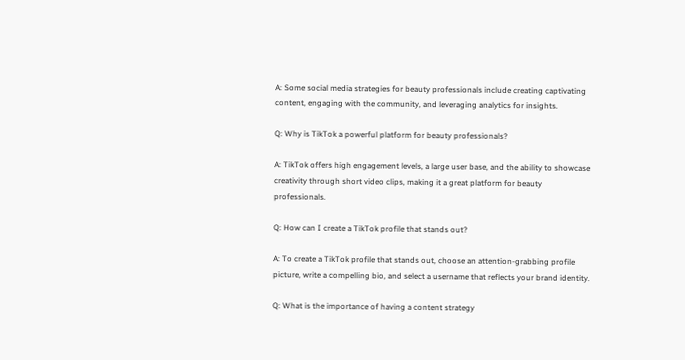A: Some social media strategies for beauty professionals include creating captivating content, engaging with the community, and leveraging analytics for insights.

Q: Why is TikTok a powerful platform for beauty professionals?

A: TikTok offers high engagement levels, a large user base, and the ability to showcase creativity through short video clips, making it a great platform for beauty professionals.

Q: How can I create a TikTok profile that stands out?

A: To create a TikTok profile that stands out, choose an attention-grabbing profile picture, write a compelling bio, and select a username that reflects your brand identity.

Q: What is the importance of having a content strategy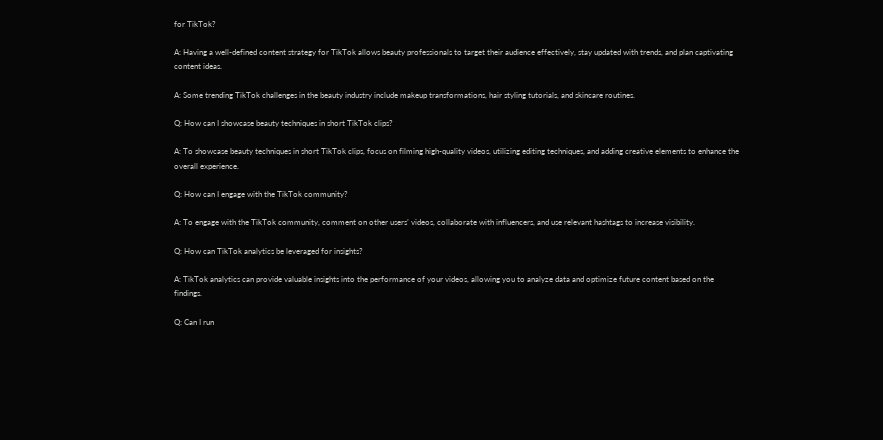for TikTok?

A: Having a well-defined content strategy for TikTok allows beauty professionals to target their audience effectively, stay updated with trends, and plan captivating content ideas.

A: Some trending TikTok challenges in the beauty industry include makeup transformations, hair styling tutorials, and skincare routines.

Q: How can I showcase beauty techniques in short TikTok clips?

A: To showcase beauty techniques in short TikTok clips, focus on filming high-quality videos, utilizing editing techniques, and adding creative elements to enhance the overall experience.

Q: How can I engage with the TikTok community?

A: To engage with the TikTok community, comment on other users’ videos, collaborate with influencers, and use relevant hashtags to increase visibility.

Q: How can TikTok analytics be leveraged for insights?

A: TikTok analytics can provide valuable insights into the performance of your videos, allowing you to analyze data and optimize future content based on the findings.

Q: Can I run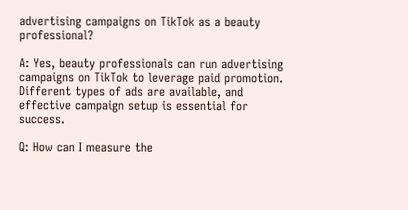advertising campaigns on TikTok as a beauty professional?

A: Yes, beauty professionals can run advertising campaigns on TikTok to leverage paid promotion. Different types of ads are available, and effective campaign setup is essential for success.

Q: How can I measure the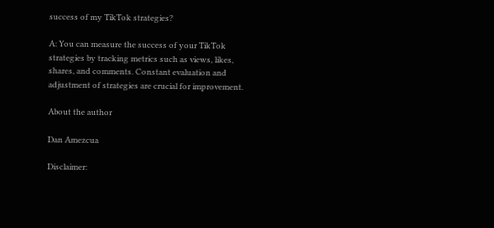success of my TikTok strategies?

A: You can measure the success of your TikTok strategies by tracking metrics such as views, likes, shares, and comments. Constant evaluation and adjustment of strategies are crucial for improvement.

About the author

Dan Amezcua

Disclaimer: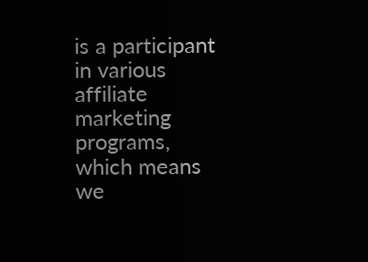is a participant in various affiliate marketing programs, which means we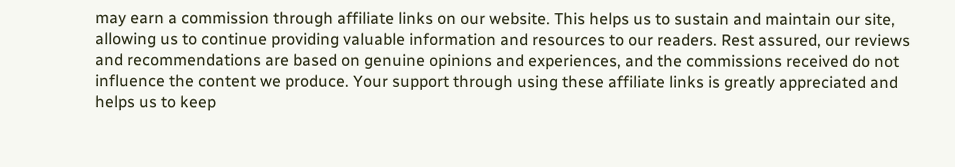may earn a commission through affiliate links on our website. This helps us to sustain and maintain our site, allowing us to continue providing valuable information and resources to our readers. Rest assured, our reviews and recommendations are based on genuine opinions and experiences, and the commissions received do not influence the content we produce. Your support through using these affiliate links is greatly appreciated and helps us to keep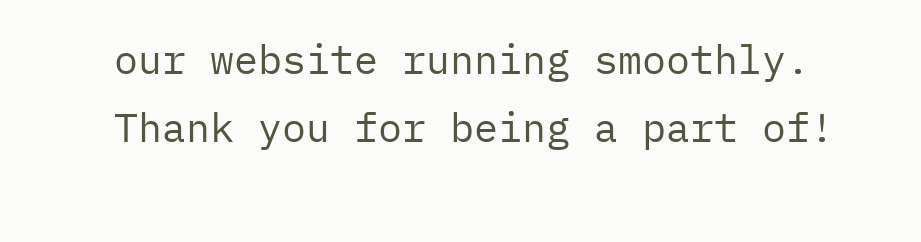our website running smoothly. Thank you for being a part of!